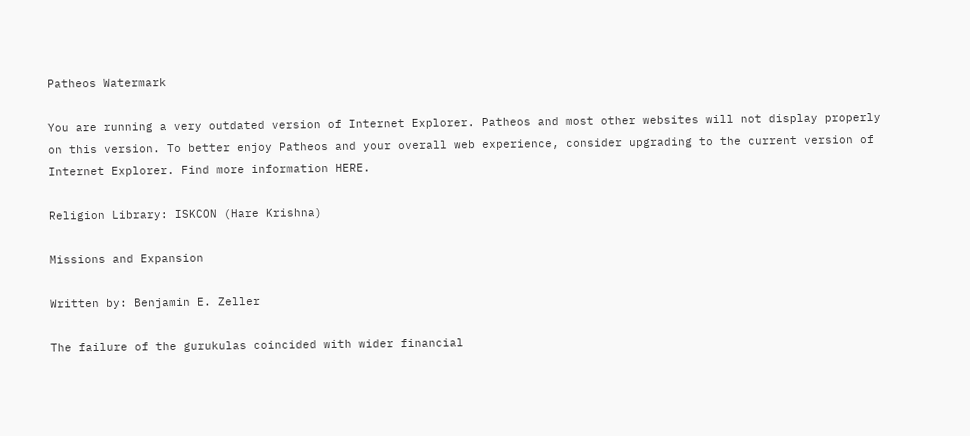Patheos Watermark

You are running a very outdated version of Internet Explorer. Patheos and most other websites will not display properly on this version. To better enjoy Patheos and your overall web experience, consider upgrading to the current version of Internet Explorer. Find more information HERE.

Religion Library: ISKCON (Hare Krishna)

Missions and Expansion

Written by: Benjamin E. Zeller

The failure of the gurukulas coincided with wider financial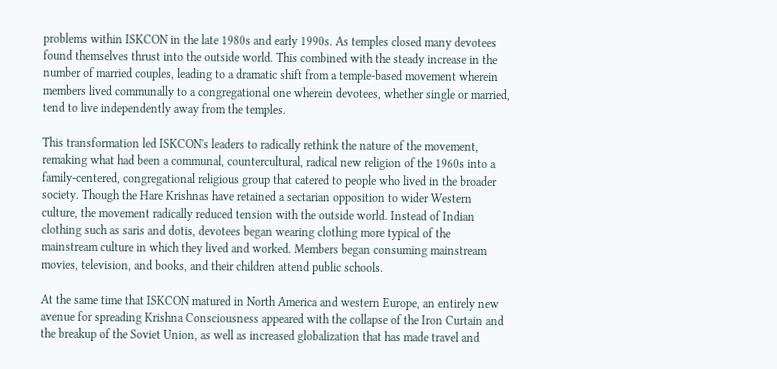problems within ISKCON in the late 1980s and early 1990s. As temples closed many devotees found themselves thrust into the outside world. This combined with the steady increase in the number of married couples, leading to a dramatic shift from a temple-based movement wherein members lived communally to a congregational one wherein devotees, whether single or married, tend to live independently away from the temples.

This transformation led ISKCON's leaders to radically rethink the nature of the movement, remaking what had been a communal, countercultural, radical new religion of the 1960s into a family-centered, congregational religious group that catered to people who lived in the broader society. Though the Hare Krishnas have retained a sectarian opposition to wider Western culture, the movement radically reduced tension with the outside world. Instead of Indian clothing such as saris and dotis, devotees began wearing clothing more typical of the mainstream culture in which they lived and worked. Members began consuming mainstream movies, television, and books, and their children attend public schools.

At the same time that ISKCON matured in North America and western Europe, an entirely new avenue for spreading Krishna Consciousness appeared with the collapse of the Iron Curtain and the breakup of the Soviet Union, as well as increased globalization that has made travel and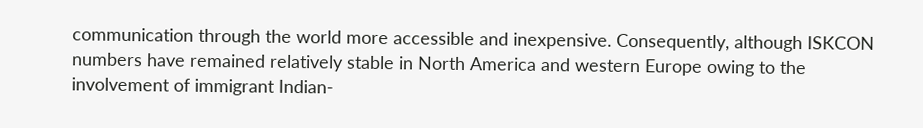communication through the world more accessible and inexpensive. Consequently, although ISKCON numbers have remained relatively stable in North America and western Europe owing to the involvement of immigrant Indian-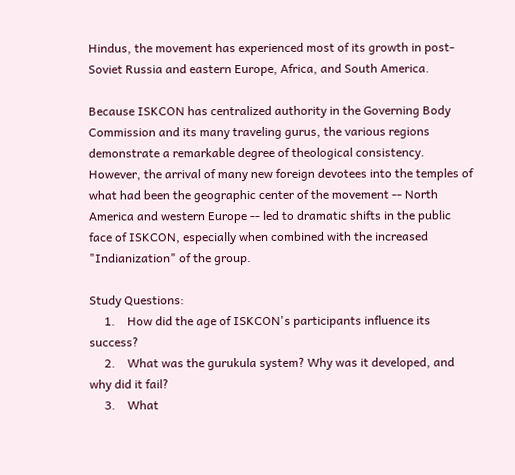Hindus, the movement has experienced most of its growth in post-Soviet Russia and eastern Europe, Africa, and South America.

Because ISKCON has centralized authority in the Governing Body Commission and its many traveling gurus, the various regions demonstrate a remarkable degree of theological consistency. However, the arrival of many new foreign devotees into the temples of what had been the geographic center of the movement -- North America and western Europe -- led to dramatic shifts in the public face of ISKCON, especially when combined with the increased "Indianization" of the group.

Study Questions:
     1.    How did the age of ISKCON's participants influence its success?
     2.    What was the gurukula system? Why was it developed, and why did it fail?
     3.    What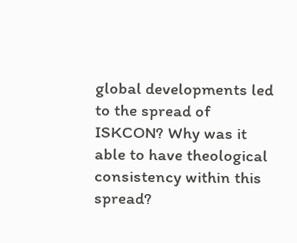global developments led to the spread of ISKCON? Why was it able to have theological consistency within this spread?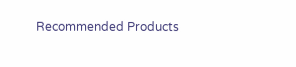Recommended Products